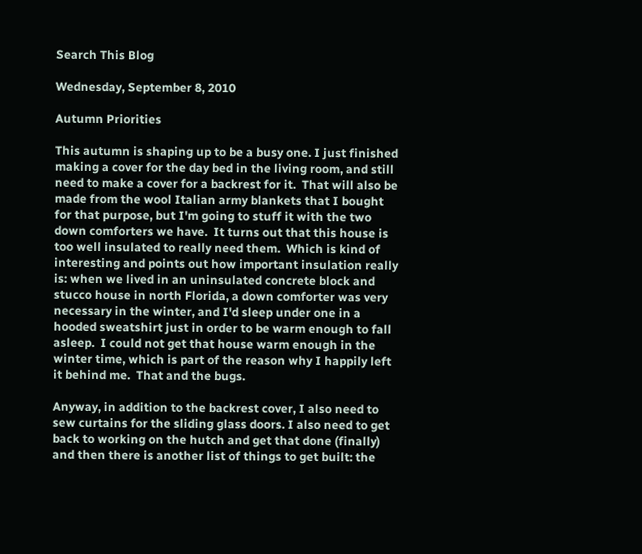Search This Blog

Wednesday, September 8, 2010

Autumn Priorities

This autumn is shaping up to be a busy one. I just finished making a cover for the day bed in the living room, and still need to make a cover for a backrest for it.  That will also be made from the wool Italian army blankets that I bought for that purpose, but I'm going to stuff it with the two down comforters we have.  It turns out that this house is too well insulated to really need them.  Which is kind of interesting and points out how important insulation really is: when we lived in an uninsulated concrete block and stucco house in north Florida, a down comforter was very necessary in the winter, and I'd sleep under one in a hooded sweatshirt just in order to be warm enough to fall asleep.  I could not get that house warm enough in the winter time, which is part of the reason why I happily left it behind me.  That and the bugs.

Anyway, in addition to the backrest cover, I also need to sew curtains for the sliding glass doors. I also need to get back to working on the hutch and get that done (finally) and then there is another list of things to get built: the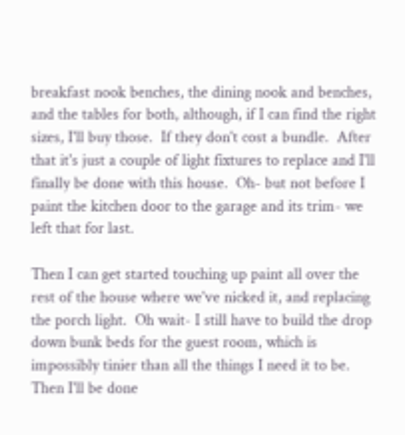breakfast nook benches, the dining nook and benches, and the tables for both, although, if I can find the right sizes, I'll buy those.  If they don't cost a bundle.  After that it's just a couple of light fixtures to replace and I'll finally be done with this house.  Oh- but not before I paint the kitchen door to the garage and its trim- we left that for last.

Then I can get started touching up paint all over the rest of the house where we've nicked it, and replacing the porch light.  Oh wait- I still have to build the drop down bunk beds for the guest room, which is impossibly tinier than all the things I need it to be.  Then I'll be done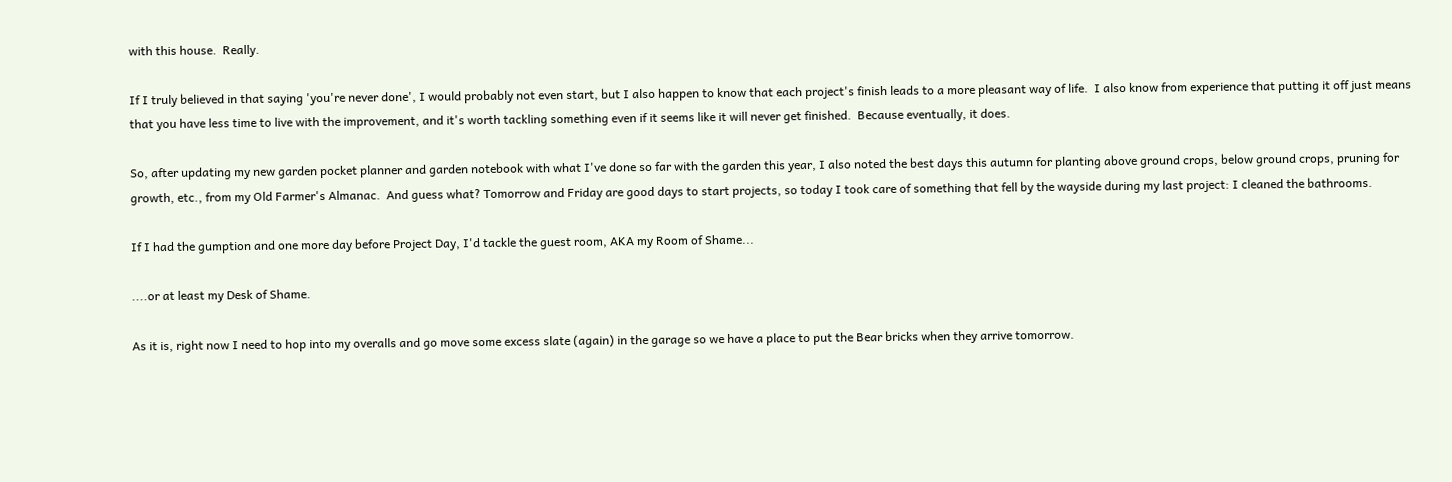with this house.  Really.

If I truly believed in that saying 'you're never done', I would probably not even start, but I also happen to know that each project's finish leads to a more pleasant way of life.  I also know from experience that putting it off just means that you have less time to live with the improvement, and it's worth tackling something even if it seems like it will never get finished.  Because eventually, it does.

So, after updating my new garden pocket planner and garden notebook with what I've done so far with the garden this year, I also noted the best days this autumn for planting above ground crops, below ground crops, pruning for growth, etc., from my Old Farmer's Almanac.  And guess what? Tomorrow and Friday are good days to start projects, so today I took care of something that fell by the wayside during my last project: I cleaned the bathrooms.

If I had the gumption and one more day before Project Day, I'd tackle the guest room, AKA my Room of Shame...

....or at least my Desk of Shame.

As it is, right now I need to hop into my overalls and go move some excess slate (again) in the garage so we have a place to put the Bear bricks when they arrive tomorrow.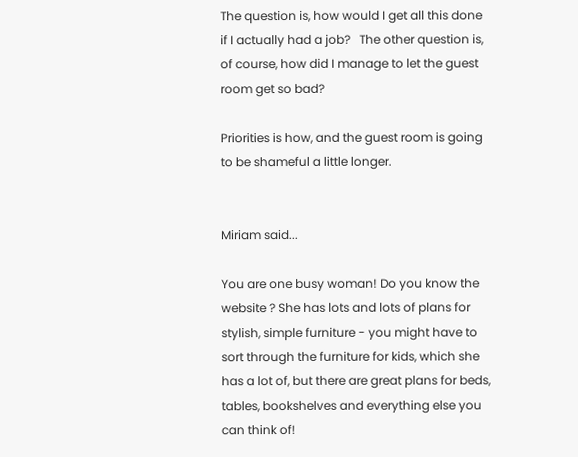The question is, how would I get all this done if I actually had a job?   The other question is, of course, how did I manage to let the guest room get so bad?

Priorities is how, and the guest room is going to be shameful a little longer.


Miriam said...

You are one busy woman! Do you know the website ? She has lots and lots of plans for stylish, simple furniture - you might have to sort through the furniture for kids, which she has a lot of, but there are great plans for beds, tables, bookshelves and everything else you can think of!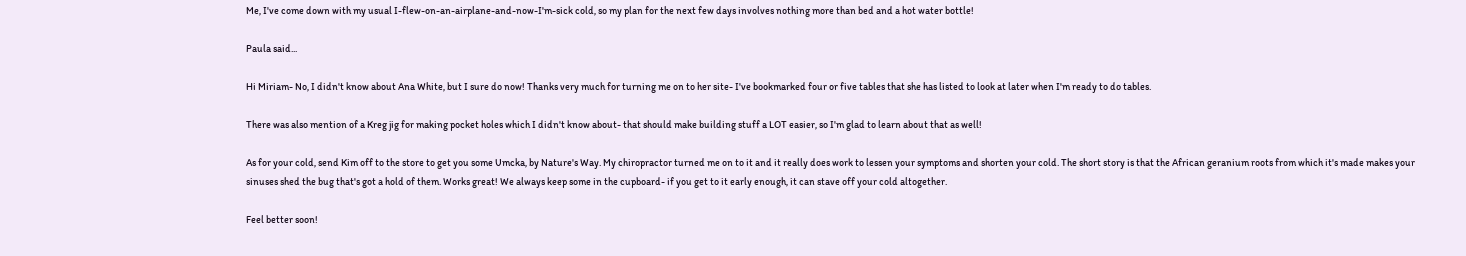Me, I've come down with my usual I-flew-on-an-airplane-and-now-I'm-sick cold, so my plan for the next few days involves nothing more than bed and a hot water bottle!

Paula said...

Hi Miriam- No, I didn't know about Ana White, but I sure do now! Thanks very much for turning me on to her site- I've bookmarked four or five tables that she has listed to look at later when I'm ready to do tables.

There was also mention of a Kreg jig for making pocket holes which I didn't know about- that should make building stuff a LOT easier, so I'm glad to learn about that as well!

As for your cold, send Kim off to the store to get you some Umcka, by Nature's Way. My chiropractor turned me on to it and it really does work to lessen your symptoms and shorten your cold. The short story is that the African geranium roots from which it's made makes your sinuses shed the bug that's got a hold of them. Works great! We always keep some in the cupboard- if you get to it early enough, it can stave off your cold altogether.

Feel better soon!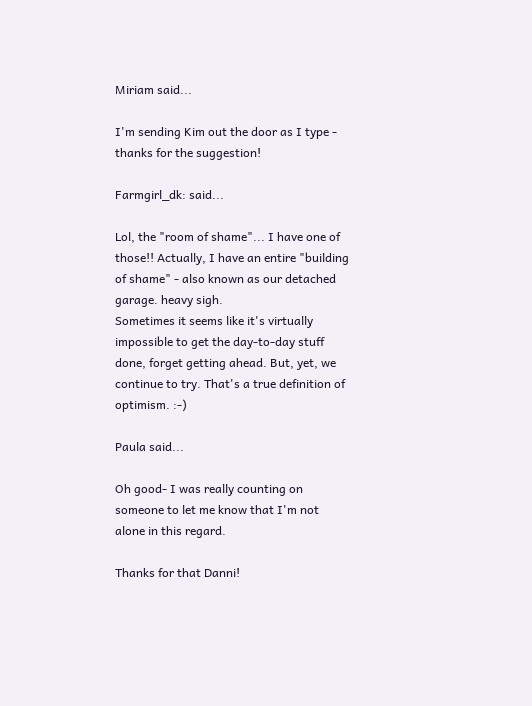Miriam said...

I'm sending Kim out the door as I type - thanks for the suggestion!

Farmgirl_dk: said...

Lol, the "room of shame"... I have one of those!! Actually, I have an entire "building of shame" - also known as our detached garage. heavy sigh.
Sometimes it seems like it's virtually impossible to get the day-to-day stuff done, forget getting ahead. But, yet, we continue to try. That's a true definition of optimism. :-)

Paula said...

Oh good- I was really counting on someone to let me know that I'm not alone in this regard.

Thanks for that Danni!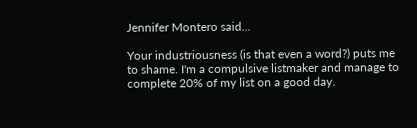Jennifer Montero said...

Your industriousness (is that even a word?) puts me to shame. I'm a compulsive listmaker and manage to complete 20% of my list on a good day.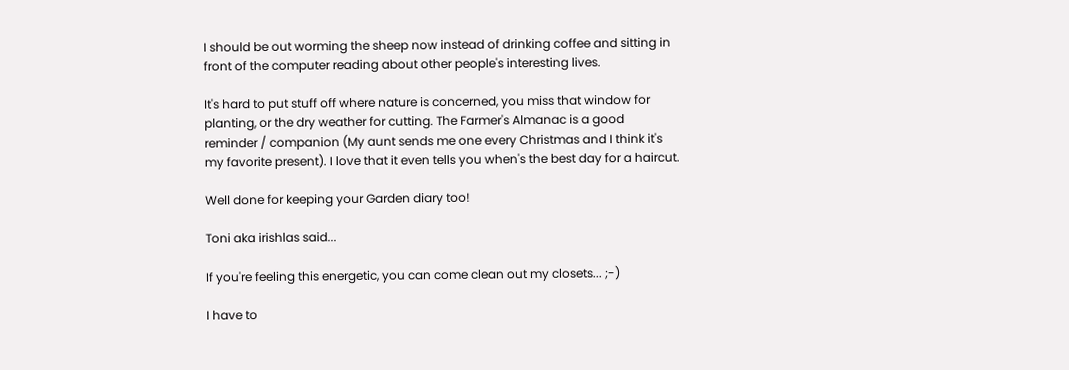I should be out worming the sheep now instead of drinking coffee and sitting in front of the computer reading about other people's interesting lives.

It's hard to put stuff off where nature is concerned, you miss that window for planting, or the dry weather for cutting. The Farmer's Almanac is a good reminder / companion (My aunt sends me one every Christmas and I think it's my favorite present). I love that it even tells you when's the best day for a haircut.

Well done for keeping your Garden diary too!

Toni aka irishlas said...

If you're feeling this energetic, you can come clean out my closets... ;-)

I have to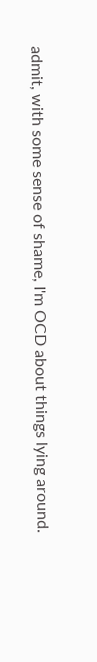admit, with some sense of shame, I'm OCD about things lying around.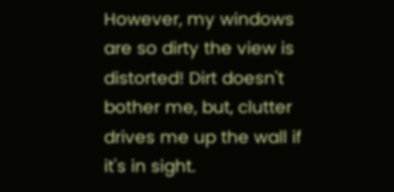However, my windows are so dirty the view is distorted! Dirt doesn't bother me, but, clutter drives me up the wall if it's in sight.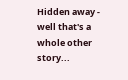Hidden away - well that's a whole other story...